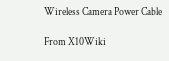Wireless Camera Power Cable

From X10Wiki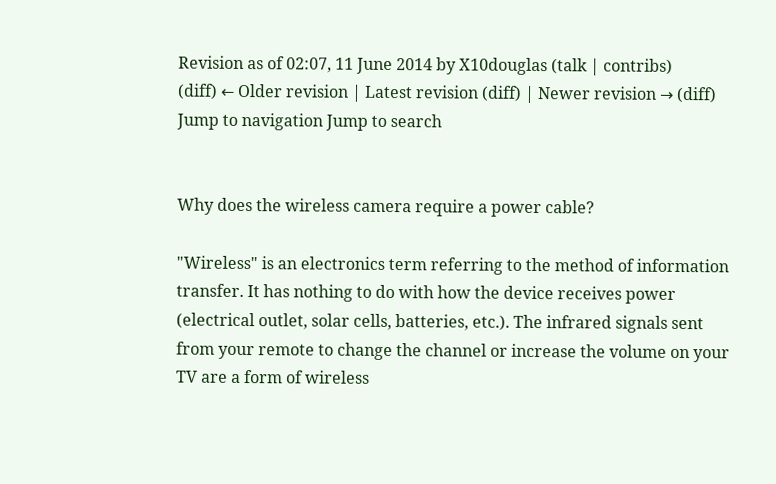Revision as of 02:07, 11 June 2014 by X10douglas (talk | contribs)
(diff) ← Older revision | Latest revision (diff) | Newer revision → (diff)
Jump to navigation Jump to search


Why does the wireless camera require a power cable?

"Wireless" is an electronics term referring to the method of information transfer. It has nothing to do with how the device receives power (electrical outlet, solar cells, batteries, etc.). The infrared signals sent from your remote to change the channel or increase the volume on your TV are a form of wireless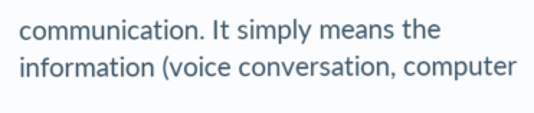communication. It simply means the information (voice conversation, computer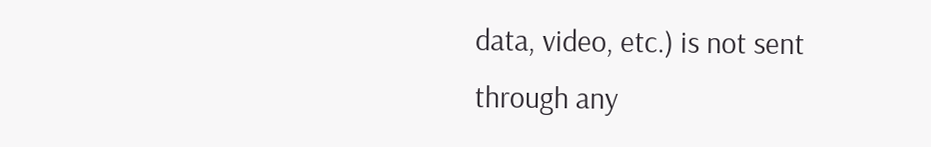data, video, etc.) is not sent through any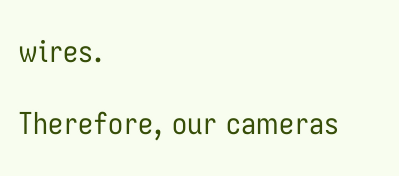wires.

Therefore, our cameras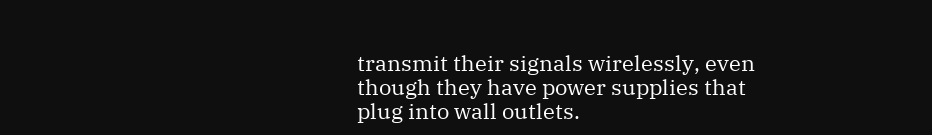transmit their signals wirelessly, even though they have power supplies that plug into wall outlets.